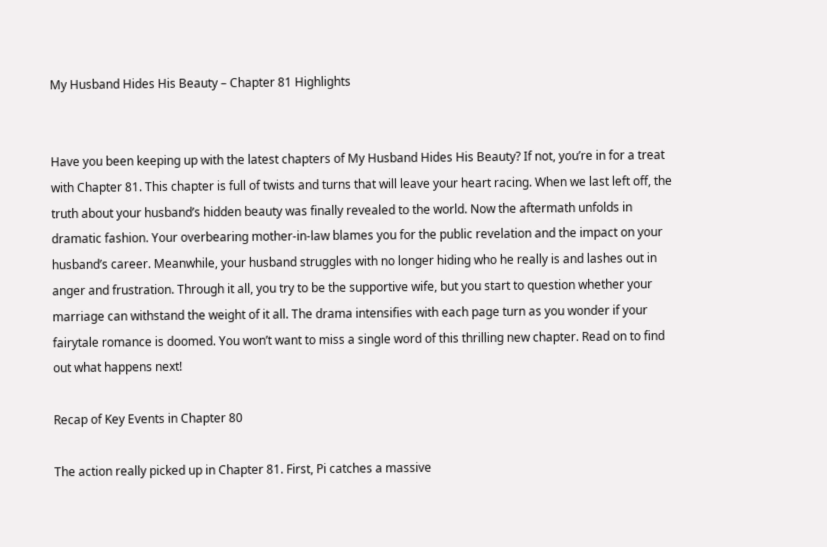My Husband Hides His Beauty – Chapter 81 Highlights


Have you been keeping up with the latest chapters of My Husband Hides His Beauty? If not, you’re in for a treat with Chapter 81. This chapter is full of twists and turns that will leave your heart racing. When we last left off, the truth about your husband’s hidden beauty was finally revealed to the world. Now the aftermath unfolds in dramatic fashion. Your overbearing mother-in-law blames you for the public revelation and the impact on your husband’s career. Meanwhile, your husband struggles with no longer hiding who he really is and lashes out in anger and frustration. Through it all, you try to be the supportive wife, but you start to question whether your marriage can withstand the weight of it all. The drama intensifies with each page turn as you wonder if your fairytale romance is doomed. You won’t want to miss a single word of this thrilling new chapter. Read on to find out what happens next!

Recap of Key Events in Chapter 80

The action really picked up in Chapter 81. First, Pi catches a massive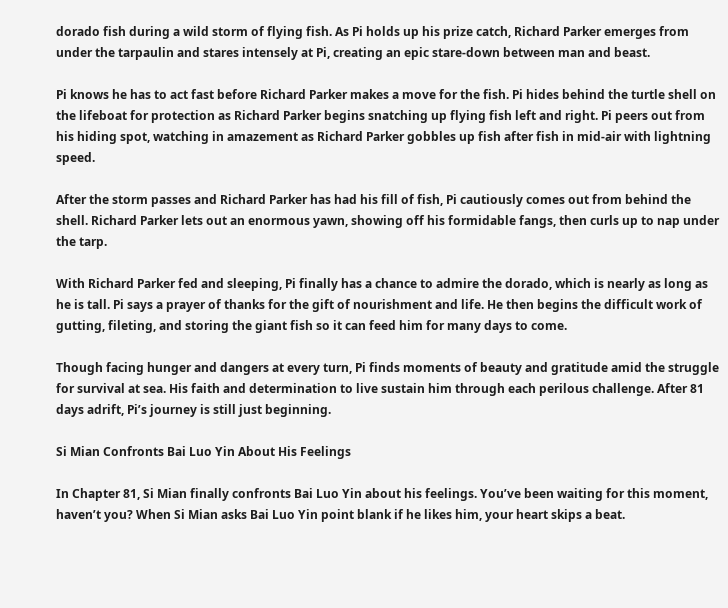dorado fish during a wild storm of flying fish. As Pi holds up his prize catch, Richard Parker emerges from under the tarpaulin and stares intensely at Pi, creating an epic stare-down between man and beast.

Pi knows he has to act fast before Richard Parker makes a move for the fish. Pi hides behind the turtle shell on the lifeboat for protection as Richard Parker begins snatching up flying fish left and right. Pi peers out from his hiding spot, watching in amazement as Richard Parker gobbles up fish after fish in mid-air with lightning speed.

After the storm passes and Richard Parker has had his fill of fish, Pi cautiously comes out from behind the shell. Richard Parker lets out an enormous yawn, showing off his formidable fangs, then curls up to nap under the tarp.

With Richard Parker fed and sleeping, Pi finally has a chance to admire the dorado, which is nearly as long as he is tall. Pi says a prayer of thanks for the gift of nourishment and life. He then begins the difficult work of gutting, fileting, and storing the giant fish so it can feed him for many days to come.

Though facing hunger and dangers at every turn, Pi finds moments of beauty and gratitude amid the struggle for survival at sea. His faith and determination to live sustain him through each perilous challenge. After 81 days adrift, Pi’s journey is still just beginning.

Si Mian Confronts Bai Luo Yin About His Feelings

In Chapter 81, Si Mian finally confronts Bai Luo Yin about his feelings. You’ve been waiting for this moment, haven’t you? When Si Mian asks Bai Luo Yin point blank if he likes him, your heart skips a beat.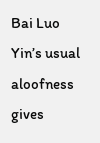Bai Luo Yin’s usual aloofness gives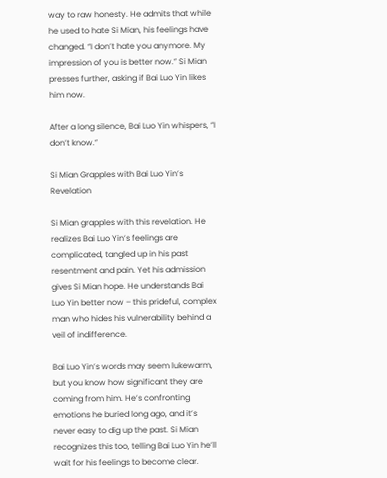way to raw honesty. He admits that while he used to hate Si Mian, his feelings have changed. “I don’t hate you anymore. My impression of you is better now.” Si Mian presses further, asking if Bai Luo Yin likes him now.

After a long silence, Bai Luo Yin whispers, “I don’t know.”

Si Mian Grapples with Bai Luo Yin’s Revelation

Si Mian grapples with this revelation. He realizes Bai Luo Yin’s feelings are complicated, tangled up in his past resentment and pain. Yet his admission gives Si Mian hope. He understands Bai Luo Yin better now – this prideful, complex man who hides his vulnerability behind a veil of indifference.

Bai Luo Yin’s words may seem lukewarm, but you know how significant they are coming from him. He’s confronting emotions he buried long ago, and it’s never easy to dig up the past. Si Mian recognizes this too, telling Bai Luo Yin he’ll wait for his feelings to become clear.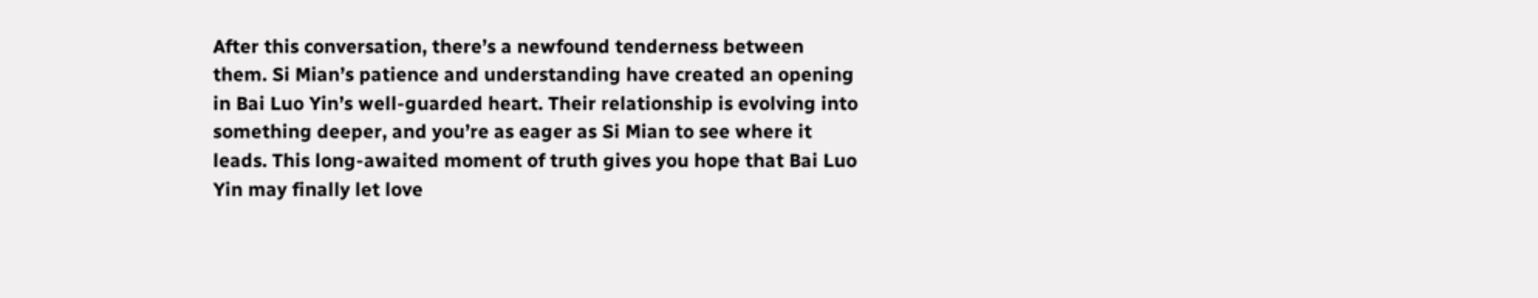After this conversation, there’s a newfound tenderness between them. Si Mian’s patience and understanding have created an opening in Bai Luo Yin’s well-guarded heart. Their relationship is evolving into something deeper, and you’re as eager as Si Mian to see where it leads. This long-awaited moment of truth gives you hope that Bai Luo Yin may finally let love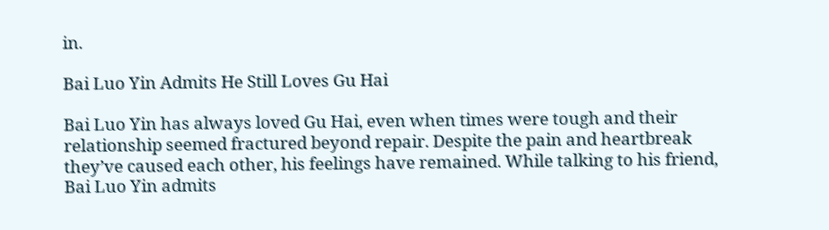in.

Bai Luo Yin Admits He Still Loves Gu Hai

Bai Luo Yin has always loved Gu Hai, even when times were tough and their relationship seemed fractured beyond repair. Despite the pain and heartbreak they’ve caused each other, his feelings have remained. While talking to his friend, Bai Luo Yin admits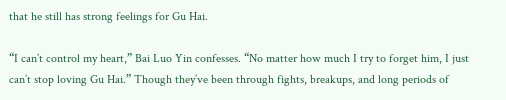that he still has strong feelings for Gu Hai.

“I can’t control my heart,” Bai Luo Yin confesses. “No matter how much I try to forget him, I just can’t stop loving Gu Hai.” Though they’ve been through fights, breakups, and long periods of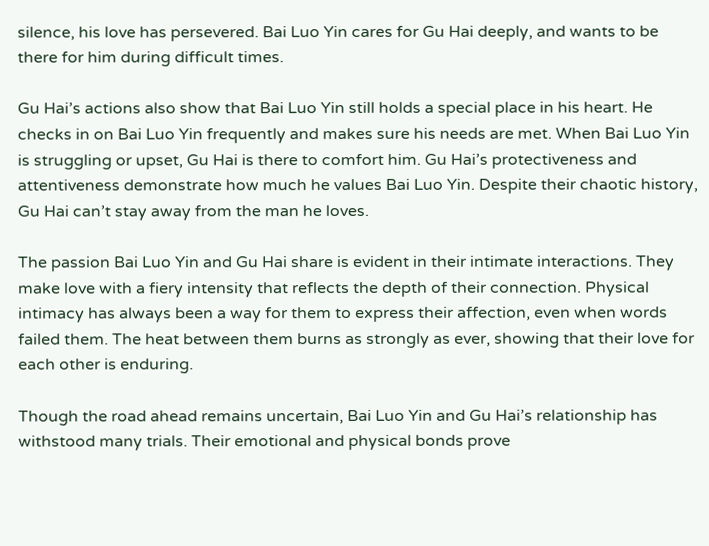silence, his love has persevered. Bai Luo Yin cares for Gu Hai deeply, and wants to be there for him during difficult times.

Gu Hai’s actions also show that Bai Luo Yin still holds a special place in his heart. He checks in on Bai Luo Yin frequently and makes sure his needs are met. When Bai Luo Yin is struggling or upset, Gu Hai is there to comfort him. Gu Hai’s protectiveness and attentiveness demonstrate how much he values Bai Luo Yin. Despite their chaotic history, Gu Hai can’t stay away from the man he loves.

The passion Bai Luo Yin and Gu Hai share is evident in their intimate interactions. They make love with a fiery intensity that reflects the depth of their connection. Physical intimacy has always been a way for them to express their affection, even when words failed them. The heat between them burns as strongly as ever, showing that their love for each other is enduring.

Though the road ahead remains uncertain, Bai Luo Yin and Gu Hai’s relationship has withstood many trials. Their emotional and physical bonds prove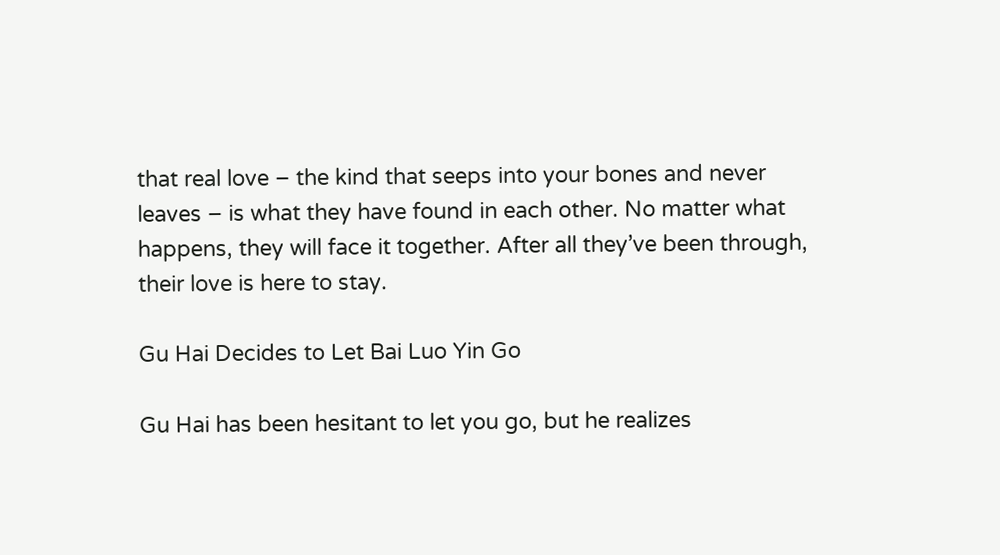that real love – the kind that seeps into your bones and never leaves – is what they have found in each other. No matter what happens, they will face it together. After all they’ve been through, their love is here to stay.

Gu Hai Decides to Let Bai Luo Yin Go

Gu Hai has been hesitant to let you go, but he realizes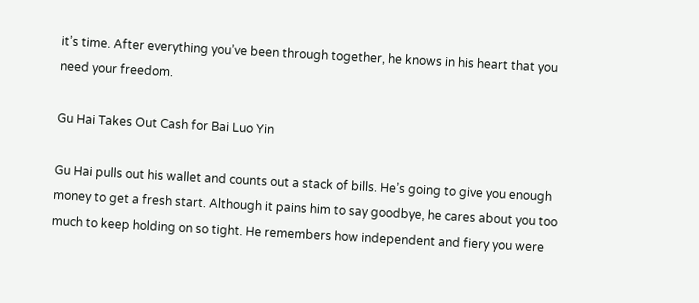it’s time. After everything you’ve been through together, he knows in his heart that you need your freedom.

Gu Hai Takes Out Cash for Bai Luo Yin

Gu Hai pulls out his wallet and counts out a stack of bills. He’s going to give you enough money to get a fresh start. Although it pains him to say goodbye, he cares about you too much to keep holding on so tight. He remembers how independent and fiery you were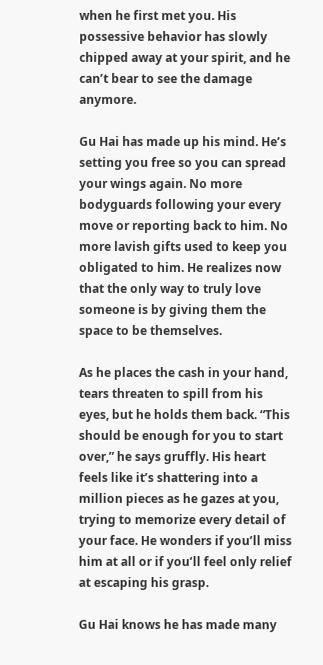when he first met you. His possessive behavior has slowly chipped away at your spirit, and he can’t bear to see the damage anymore.

Gu Hai has made up his mind. He’s setting you free so you can spread your wings again. No more bodyguards following your every move or reporting back to him. No more lavish gifts used to keep you obligated to him. He realizes now that the only way to truly love someone is by giving them the space to be themselves.

As he places the cash in your hand, tears threaten to spill from his eyes, but he holds them back. “This should be enough for you to start over,” he says gruffly. His heart feels like it’s shattering into a million pieces as he gazes at you, trying to memorize every detail of your face. He wonders if you’ll miss him at all or if you’ll feel only relief at escaping his grasp.

Gu Hai knows he has made many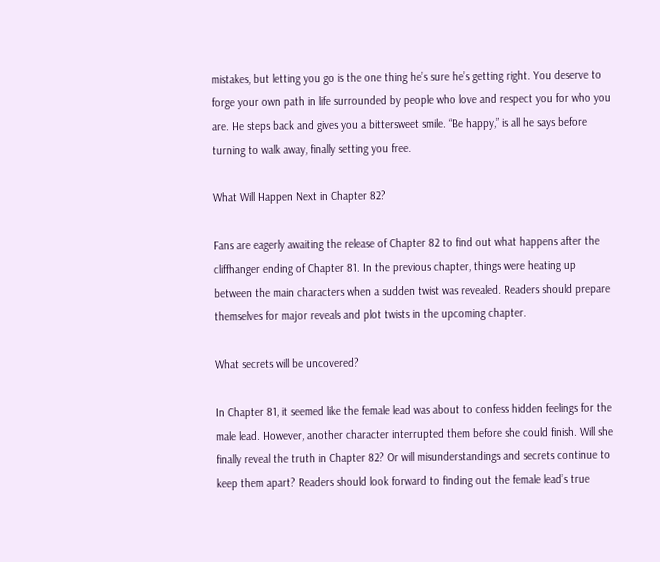mistakes, but letting you go is the one thing he’s sure he’s getting right. You deserve to forge your own path in life surrounded by people who love and respect you for who you are. He steps back and gives you a bittersweet smile. “Be happy,” is all he says before turning to walk away, finally setting you free.

What Will Happen Next in Chapter 82?

Fans are eagerly awaiting the release of Chapter 82 to find out what happens after the cliffhanger ending of Chapter 81. In the previous chapter, things were heating up between the main characters when a sudden twist was revealed. Readers should prepare themselves for major reveals and plot twists in the upcoming chapter.

What secrets will be uncovered?

In Chapter 81, it seemed like the female lead was about to confess hidden feelings for the male lead. However, another character interrupted them before she could finish. Will she finally reveal the truth in Chapter 82? Or will misunderstandings and secrets continue to keep them apart? Readers should look forward to finding out the female lead’s true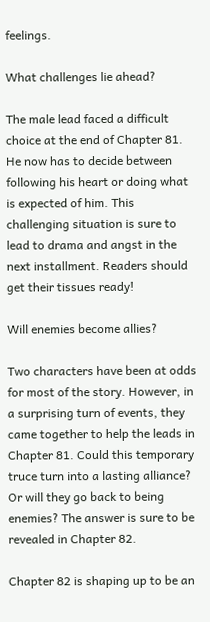feelings.

What challenges lie ahead?

The male lead faced a difficult choice at the end of Chapter 81. He now has to decide between following his heart or doing what is expected of him. This challenging situation is sure to lead to drama and angst in the next installment. Readers should get their tissues ready!

Will enemies become allies?

Two characters have been at odds for most of the story. However, in a surprising turn of events, they came together to help the leads in Chapter 81. Could this temporary truce turn into a lasting alliance? Or will they go back to being enemies? The answer is sure to be revealed in Chapter 82.

Chapter 82 is shaping up to be an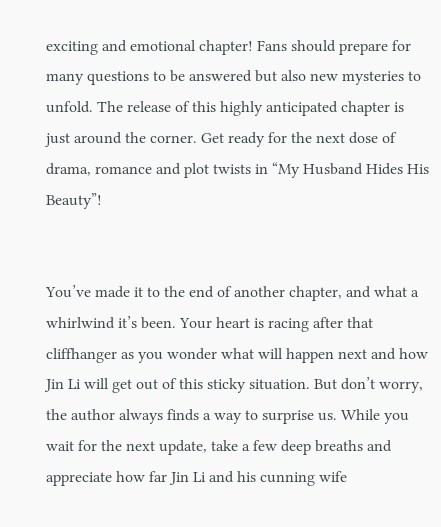exciting and emotional chapter! Fans should prepare for many questions to be answered but also new mysteries to unfold. The release of this highly anticipated chapter is just around the corner. Get ready for the next dose of drama, romance and plot twists in “My Husband Hides His Beauty”!


You’ve made it to the end of another chapter, and what a whirlwind it’s been. Your heart is racing after that cliffhanger as you wonder what will happen next and how Jin Li will get out of this sticky situation. But don’t worry, the author always finds a way to surprise us. While you wait for the next update, take a few deep breaths and appreciate how far Jin Li and his cunning wife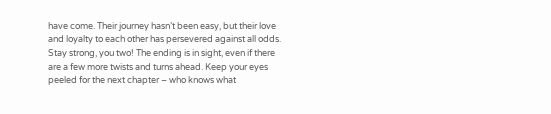have come. Their journey hasn’t been easy, but their love and loyalty to each other has persevered against all odds. Stay strong, you two! The ending is in sight, even if there are a few more twists and turns ahead. Keep your eyes peeled for the next chapter – who knows what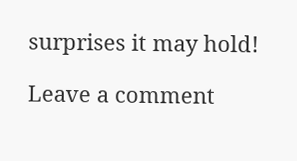surprises it may hold!

Leave a comment